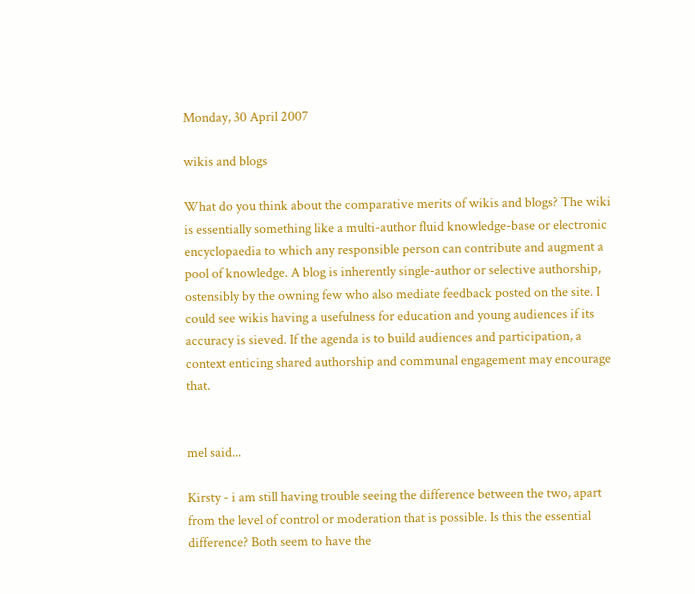Monday, 30 April 2007

wikis and blogs

What do you think about the comparative merits of wikis and blogs? The wiki is essentially something like a multi-author fluid knowledge-base or electronic encyclopaedia to which any responsible person can contribute and augment a pool of knowledge. A blog is inherently single-author or selective authorship, ostensibly by the owning few who also mediate feedback posted on the site. I could see wikis having a usefulness for education and young audiences if its accuracy is sieved. If the agenda is to build audiences and participation, a context enticing shared authorship and communal engagement may encourage that.


mel said...

Kirsty - i am still having trouble seeing the difference between the two, apart from the level of control or moderation that is possible. Is this the essential difference? Both seem to have the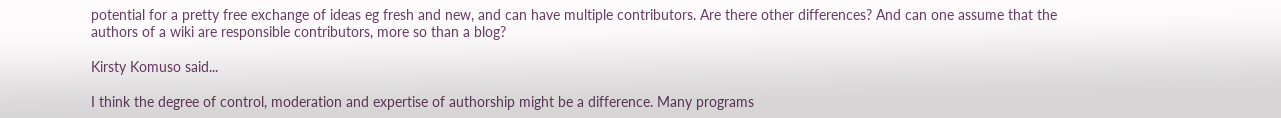potential for a pretty free exchange of ideas eg fresh and new, and can have multiple contributors. Are there other differences? And can one assume that the authors of a wiki are responsible contributors, more so than a blog?

Kirsty Komuso said...

I think the degree of control, moderation and expertise of authorship might be a difference. Many programs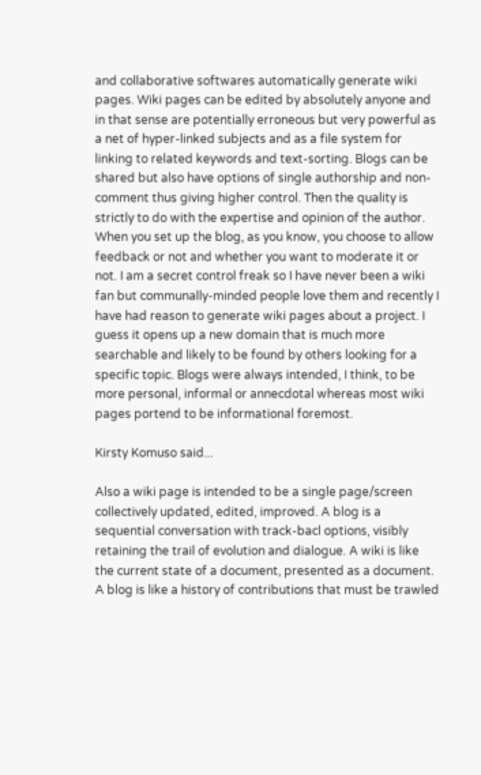and collaborative softwares automatically generate wiki pages. Wiki pages can be edited by absolutely anyone and in that sense are potentially erroneous but very powerful as a net of hyper-linked subjects and as a file system for linking to related keywords and text-sorting. Blogs can be shared but also have options of single authorship and non-comment thus giving higher control. Then the quality is strictly to do with the expertise and opinion of the author. When you set up the blog, as you know, you choose to allow feedback or not and whether you want to moderate it or not. I am a secret control freak so I have never been a wiki fan but communally-minded people love them and recently I have had reason to generate wiki pages about a project. I guess it opens up a new domain that is much more searchable and likely to be found by others looking for a specific topic. Blogs were always intended, I think, to be more personal, informal or annecdotal whereas most wiki pages portend to be informational foremost.

Kirsty Komuso said...

Also a wiki page is intended to be a single page/screen collectively updated, edited, improved. A blog is a sequential conversation with track-bacl options, visibly retaining the trail of evolution and dialogue. A wiki is like the current state of a document, presented as a document. A blog is like a history of contributions that must be trawled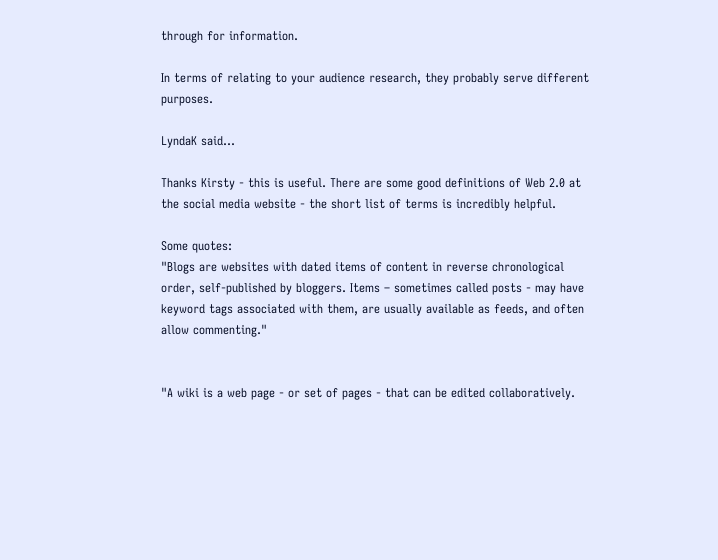through for information.

In terms of relating to your audience research, they probably serve different purposes.

LyndaK said...

Thanks Kirsty - this is useful. There are some good definitions of Web 2.0 at the social media website - the short list of terms is incredibly helpful.

Some quotes:
"Blogs are websites with dated items of content in reverse chronological order, self-published by bloggers. Items – sometimes called posts - may have keyword tags associated with them, are usually available as feeds, and often allow commenting."


"A wiki is a web page - or set of pages - that can be edited collaboratively.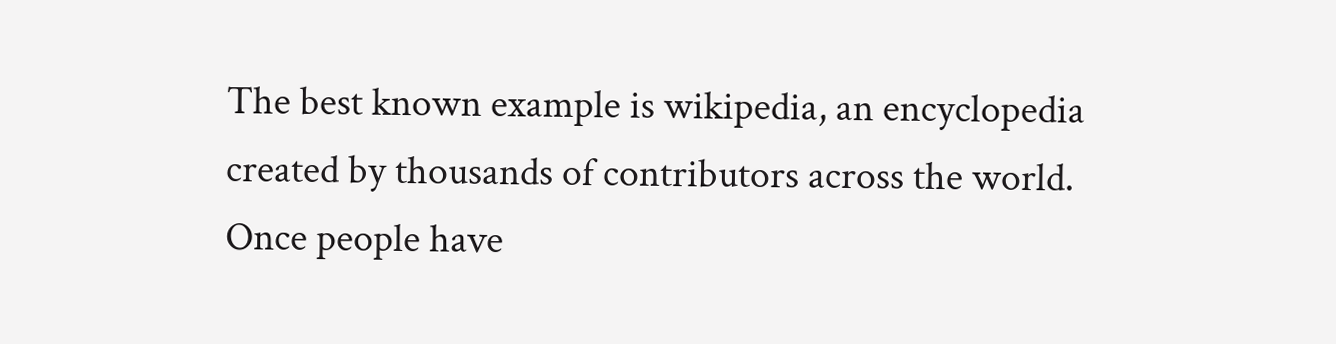The best known example is wikipedia, an encyclopedia created by thousands of contributors across the world. Once people have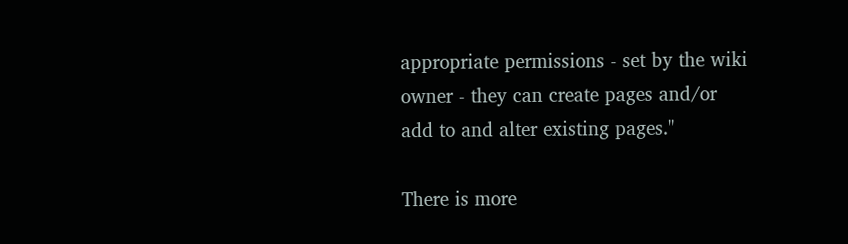appropriate permissions - set by the wiki owner - they can create pages and/or add to and alter existing pages."

There is more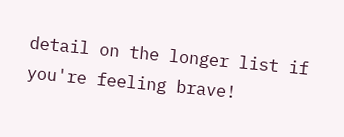detail on the longer list if you're feeling brave!